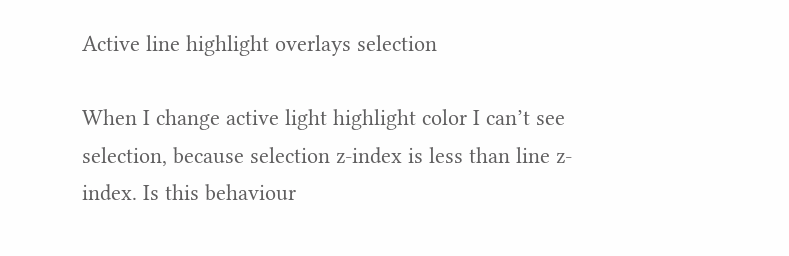Active line highlight overlays selection

When I change active light highlight color I can’t see selection, because selection z-index is less than line z-index. Is this behaviour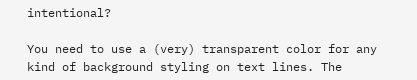intentional?

You need to use a (very) transparent color for any kind of background styling on text lines. The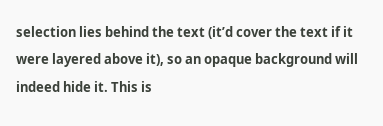selection lies behind the text (it’d cover the text if it were layered above it), so an opaque background will indeed hide it. This is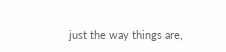just the way things are,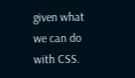given what we can do with CSS.